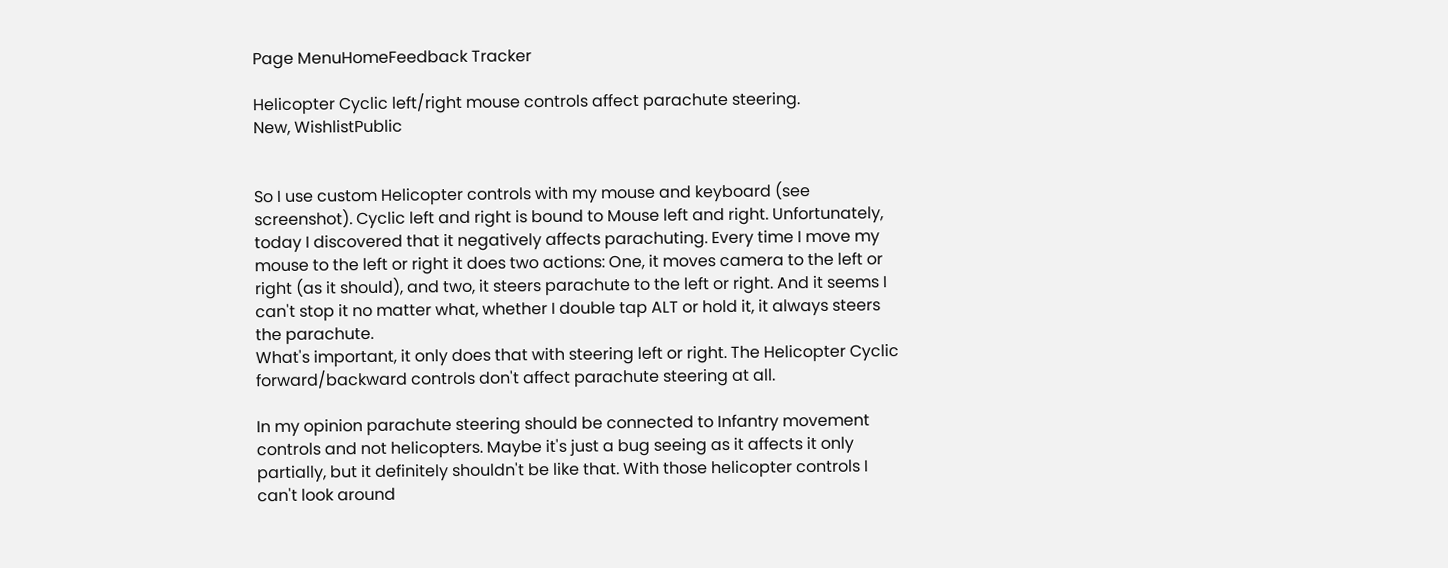Page MenuHomeFeedback Tracker

Helicopter Cyclic left/right mouse controls affect parachute steering.
New, WishlistPublic


So I use custom Helicopter controls with my mouse and keyboard (see screenshot). Cyclic left and right is bound to Mouse left and right. Unfortunately, today I discovered that it negatively affects parachuting. Every time I move my mouse to the left or right it does two actions: One, it moves camera to the left or right (as it should), and two, it steers parachute to the left or right. And it seems I can't stop it no matter what, whether I double tap ALT or hold it, it always steers the parachute.
What's important, it only does that with steering left or right. The Helicopter Cyclic forward/backward controls don't affect parachute steering at all.

In my opinion parachute steering should be connected to Infantry movement controls and not helicopters. Maybe it's just a bug seeing as it affects it only partially, but it definitely shouldn't be like that. With those helicopter controls I can't look around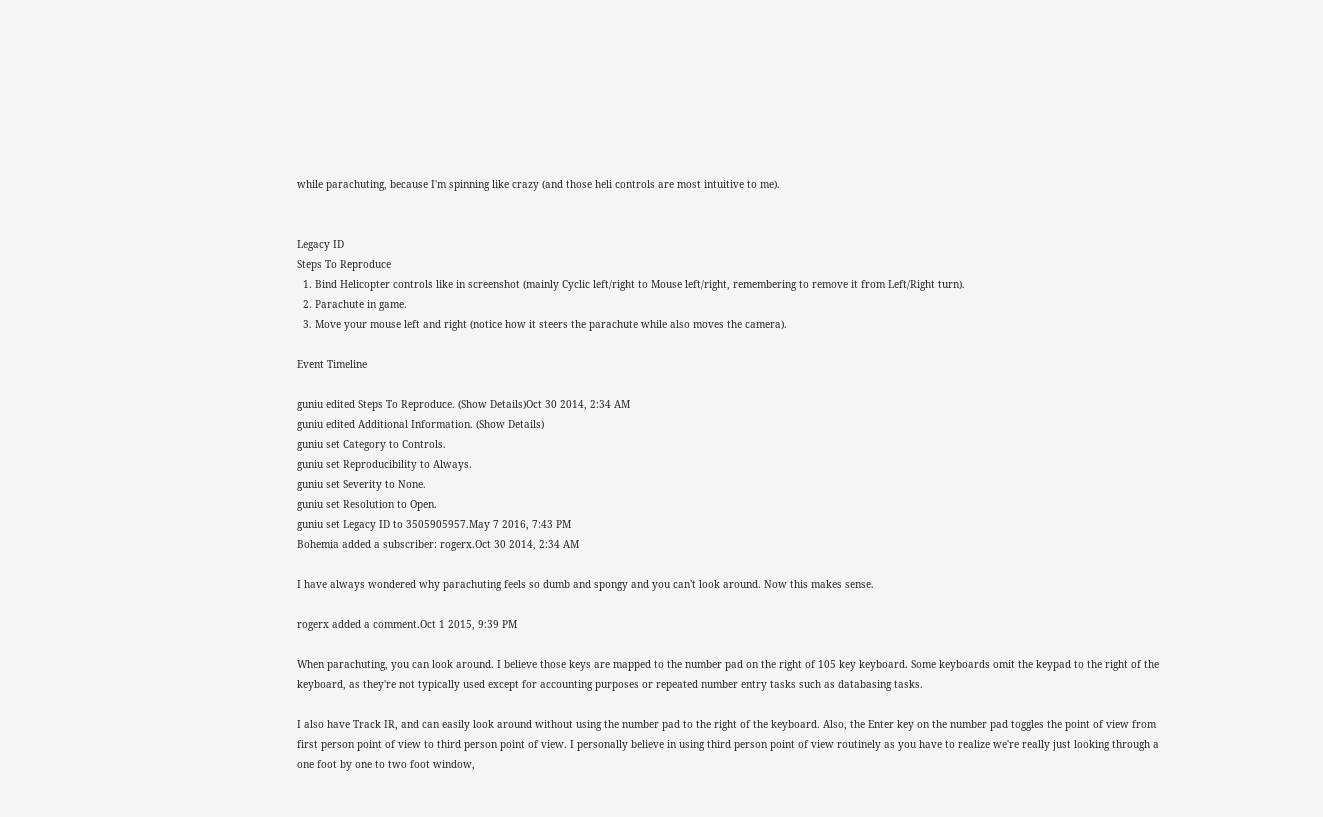while parachuting, because I'm spinning like crazy (and those heli controls are most intuitive to me).


Legacy ID
Steps To Reproduce
  1. Bind Helicopter controls like in screenshot (mainly Cyclic left/right to Mouse left/right, remembering to remove it from Left/Right turn).
  2. Parachute in game.
  3. Move your mouse left and right (notice how it steers the parachute while also moves the camera).

Event Timeline

guniu edited Steps To Reproduce. (Show Details)Oct 30 2014, 2:34 AM
guniu edited Additional Information. (Show Details)
guniu set Category to Controls.
guniu set Reproducibility to Always.
guniu set Severity to None.
guniu set Resolution to Open.
guniu set Legacy ID to 3505905957.May 7 2016, 7:43 PM
Bohemia added a subscriber: rogerx.Oct 30 2014, 2:34 AM

I have always wondered why parachuting feels so dumb and spongy and you can't look around. Now this makes sense.

rogerx added a comment.Oct 1 2015, 9:39 PM

When parachuting, you can look around. I believe those keys are mapped to the number pad on the right of 105 key keyboard. Some keyboards omit the keypad to the right of the keyboard, as they're not typically used except for accounting purposes or repeated number entry tasks such as databasing tasks.

I also have Track IR, and can easily look around without using the number pad to the right of the keyboard. Also, the Enter key on the number pad toggles the point of view from first person point of view to third person point of view. I personally believe in using third person point of view routinely as you have to realize we're really just looking through a one foot by one to two foot window,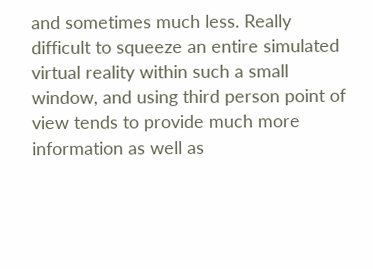and sometimes much less. Really difficult to squeeze an entire simulated virtual reality within such a small window, and using third person point of view tends to provide much more information as well as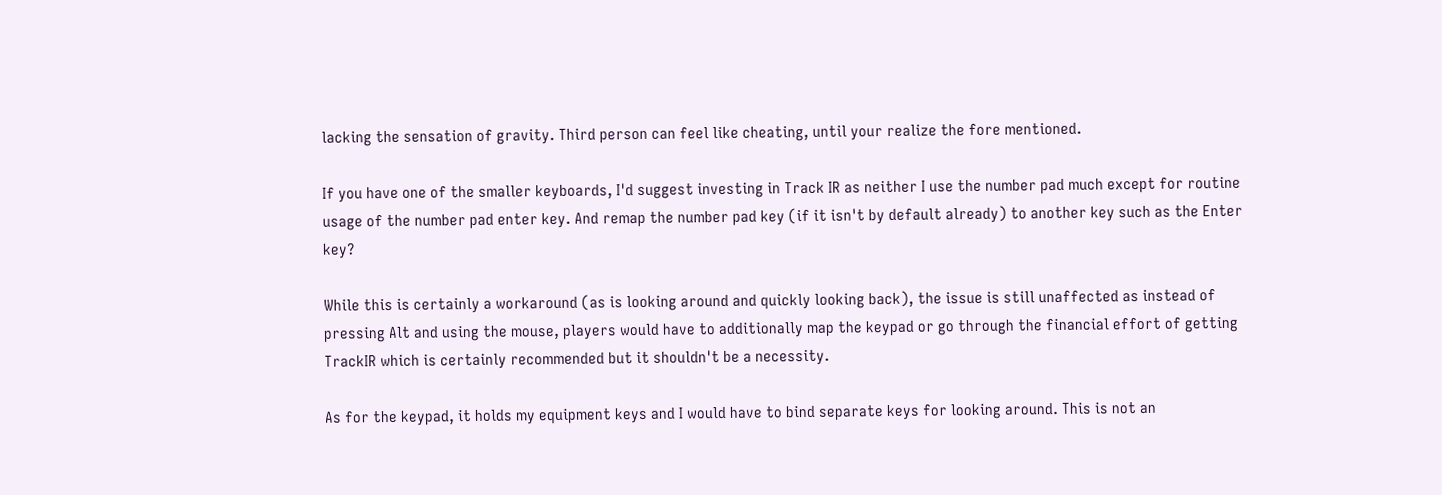lacking the sensation of gravity. Third person can feel like cheating, until your realize the fore mentioned.

If you have one of the smaller keyboards, I'd suggest investing in Track IR as neither I use the number pad much except for routine usage of the number pad enter key. And remap the number pad key (if it isn't by default already) to another key such as the Enter key?

While this is certainly a workaround (as is looking around and quickly looking back), the issue is still unaffected as instead of pressing Alt and using the mouse, players would have to additionally map the keypad or go through the financial effort of getting TrackIR which is certainly recommended but it shouldn't be a necessity.

As for the keypad, it holds my equipment keys and I would have to bind separate keys for looking around. This is not an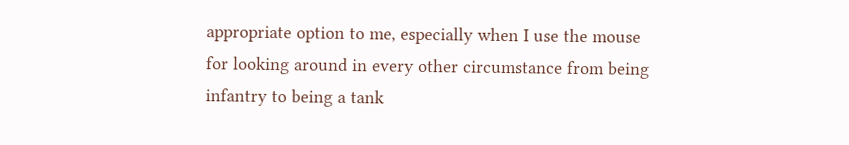appropriate option to me, especially when I use the mouse for looking around in every other circumstance from being infantry to being a tank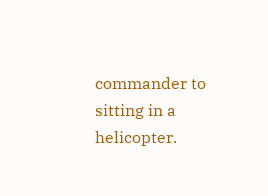commander to sitting in a helicopter.